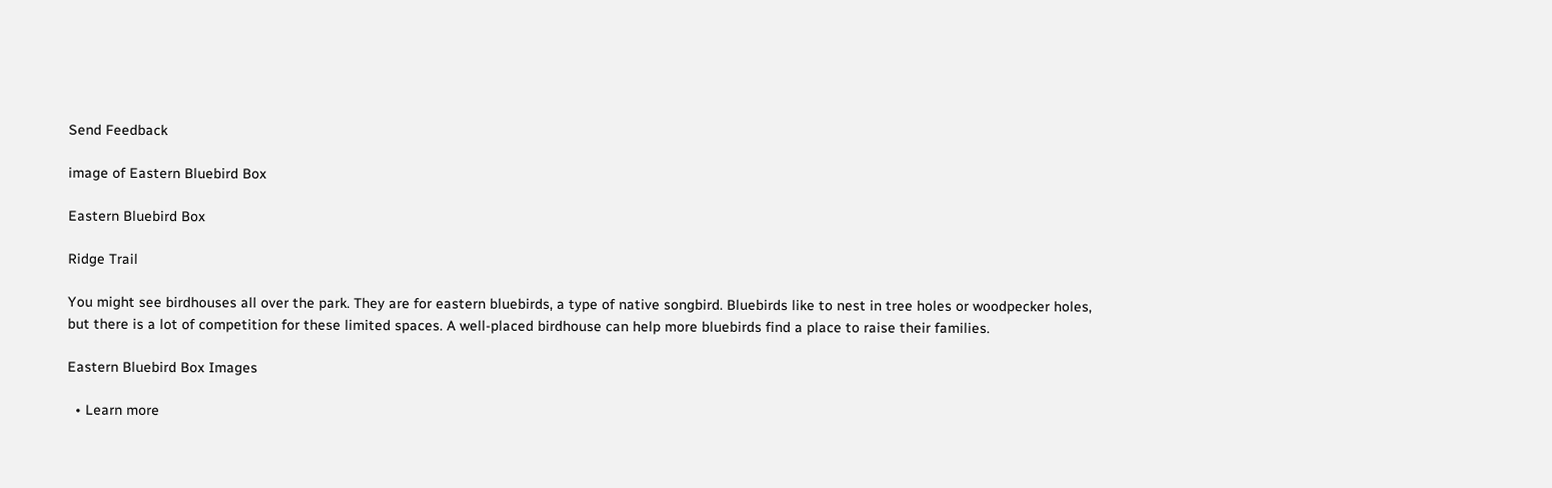Send Feedback

image of Eastern Bluebird Box

Eastern Bluebird Box

Ridge Trail

You might see birdhouses all over the park. They are for eastern bluebirds, a type of native songbird. Bluebirds like to nest in tree holes or woodpecker holes, but there is a lot of competition for these limited spaces. A well-placed birdhouse can help more bluebirds find a place to raise their families.

Eastern Bluebird Box Images

  • Learn more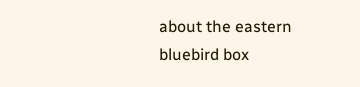about the eastern bluebird box